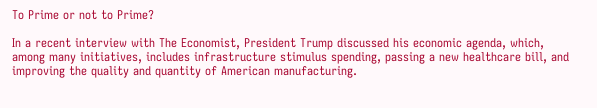To Prime or not to Prime?

In a recent interview with The Economist, President Trump discussed his economic agenda, which, among many initiatives, includes infrastructure stimulus spending, passing a new healthcare bill, and improving the quality and quantity of American manufacturing.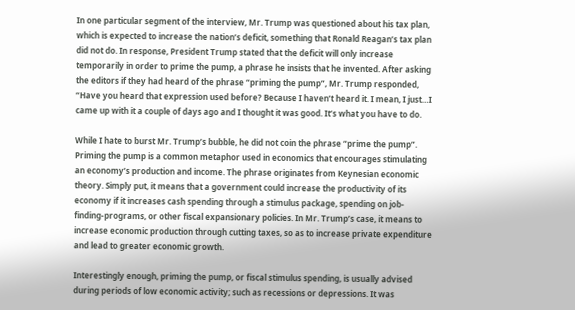In one particular segment of the interview, Mr. Trump was questioned about his tax plan, which is expected to increase the nation’s deficit, something that Ronald Reagan’s tax plan did not do. In response, President Trump stated that the deficit will only increase temporarily in order to prime the pump, a phrase he insists that he invented. After asking the editors if they had heard of the phrase “priming the pump”, Mr. Trump responded, “Have you heard that expression used before? Because I haven’t heard it. I mean, I just…I came up with it a couple of days ago and I thought it was good. It’s what you have to do.

While I hate to burst Mr. Trump’s bubble, he did not coin the phrase “prime the pump”. Priming the pump is a common metaphor used in economics that encourages stimulating an economy’s production and income. The phrase originates from Keynesian economic theory. Simply put, it means that a government could increase the productivity of its economy if it increases cash spending through a stimulus package, spending on job-finding-programs, or other fiscal expansionary policies. In Mr. Trump’s case, it means to increase economic production through cutting taxes, so as to increase private expenditure and lead to greater economic growth.

Interestingly enough, priming the pump, or fiscal stimulus spending, is usually advised during periods of low economic activity; such as recessions or depressions. It was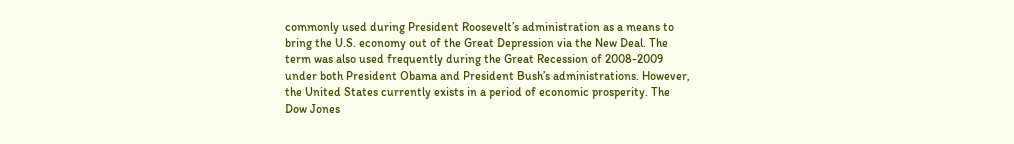commonly used during President Roosevelt’s administration as a means to bring the U.S. economy out of the Great Depression via the New Deal. The term was also used frequently during the Great Recession of 2008-2009 under both President Obama and President Bush’s administrations. However, the United States currently exists in a period of economic prosperity. The Dow Jones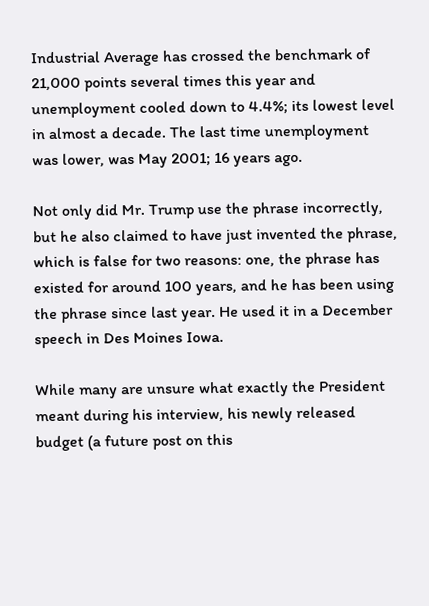Industrial Average has crossed the benchmark of 21,000 points several times this year and unemployment cooled down to 4.4%; its lowest level in almost a decade. The last time unemployment was lower, was May 2001; 16 years ago.

Not only did Mr. Trump use the phrase incorrectly, but he also claimed to have just invented the phrase, which is false for two reasons: one, the phrase has existed for around 100 years, and he has been using the phrase since last year. He used it in a December speech in Des Moines Iowa.

While many are unsure what exactly the President meant during his interview, his newly released budget (a future post on this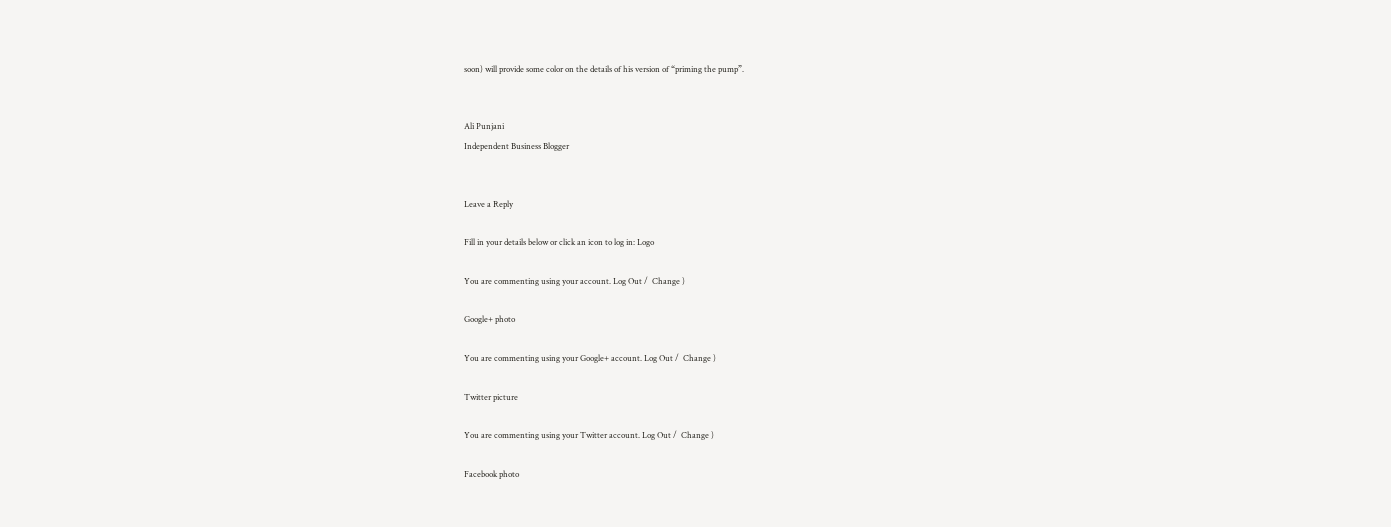soon) will provide some color on the details of his version of “priming the pump”.


Ali Punjani
Independent Business Blogger


Leave a Reply

Fill in your details below or click an icon to log in: Logo

You are commenting using your account. Log Out /  Change )

Google+ photo

You are commenting using your Google+ account. Log Out /  Change )

Twitter picture

You are commenting using your Twitter account. Log Out /  Change )

Facebook photo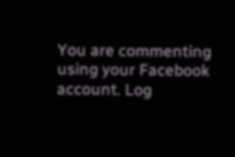You are commenting using your Facebook account. Log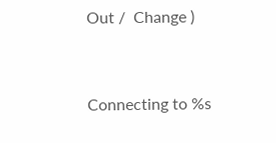Out /  Change )


Connecting to %s